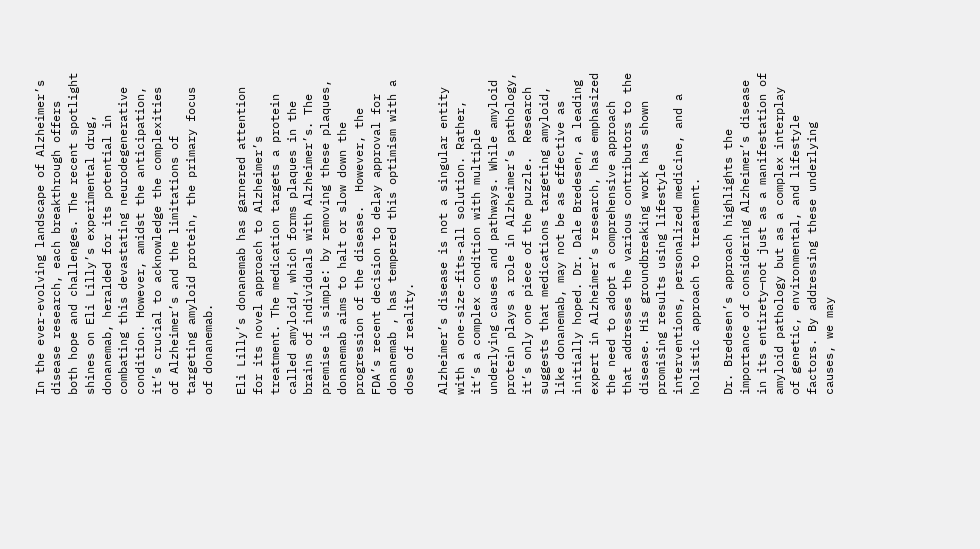In the ever-evolving landscape of Alzheimer’s disease research, each breakthrough offers both hope and challenges. The recent spotlight shines on Eli Lilly’s experimental drug, donanemab, heralded for its potential in combating this devastating neurodegenerative condition. However, amidst the anticipation, it’s crucial to acknowledge the complexities of Alzheimer’s and the limitations of targeting amyloid protein, the primary focus of donanemab.

Eli Lilly’s donanemab has garnered attention for its novel approach to Alzheimer’s treatment. The medication targets a protein called amyloid, which forms plaques in the brains of individuals with Alzheimer’s. The premise is simple: by removing these plaques, donanemab aims to halt or slow down the progression of the disease.  However, the FDA’s recent decision to delay approval for donanemab , has tempered this optimism with a dose of reality.

Alzheimer’s disease is not a singular entity with a one-size-fits-all solution. Rather, it’s a complex condition with multiple underlying causes and pathways. While amyloid protein plays a role in Alzheimer’s pathology, it’s only one piece of the puzzle.  Research suggests that medications targeting amyloid, like donanemab, may not be as effective as initially hoped. Dr. Dale Bredesen, a leading expert in Alzheimer’s research, has emphasized the need to adopt a comprehensive approach that addresses the various contributors to the disease. His groundbreaking work has shown promising results using lifestyle interventions, personalized medicine, and a holistic approach to treatment.

Dr. Bredesen’s approach highlights the importance of considering Alzheimer’s disease in its entirety—not just as a manifestation of amyloid pathology but as a complex interplay of genetic, environmental, and lifestyle factors. By addressing these underlying causes, we may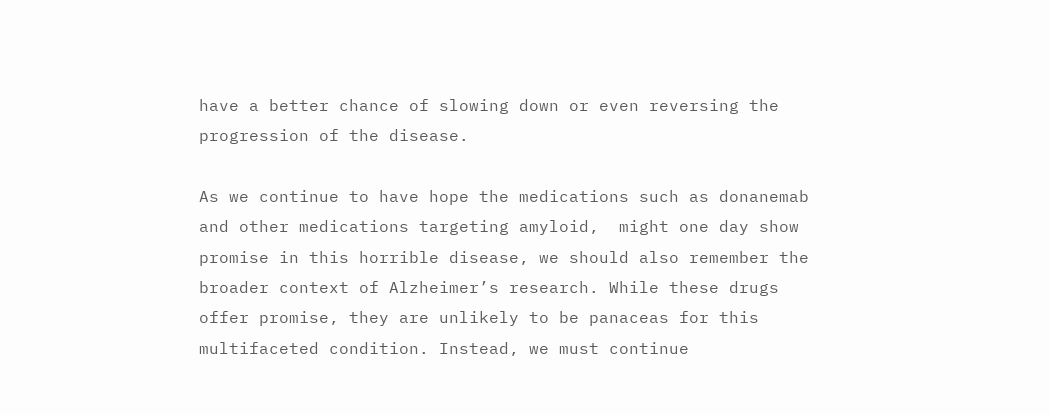have a better chance of slowing down or even reversing the progression of the disease.

As we continue to have hope the medications such as donanemab and other medications targeting amyloid,  might one day show promise in this horrible disease, we should also remember the broader context of Alzheimer’s research. While these drugs offer promise, they are unlikely to be panaceas for this multifaceted condition. Instead, we must continue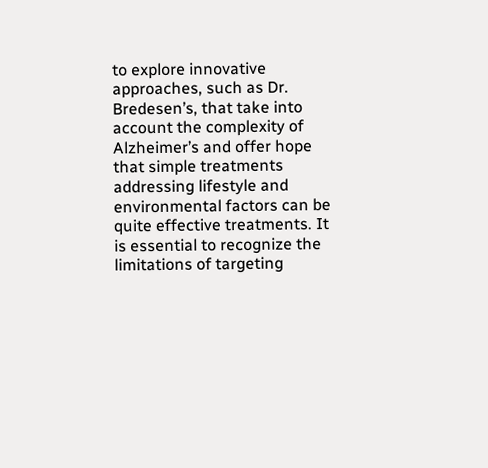to explore innovative approaches, such as Dr. Bredesen’s, that take into account the complexity of Alzheimer’s and offer hope that simple treatments addressing lifestyle and environmental factors can be quite effective treatments. It is essential to recognize the limitations of targeting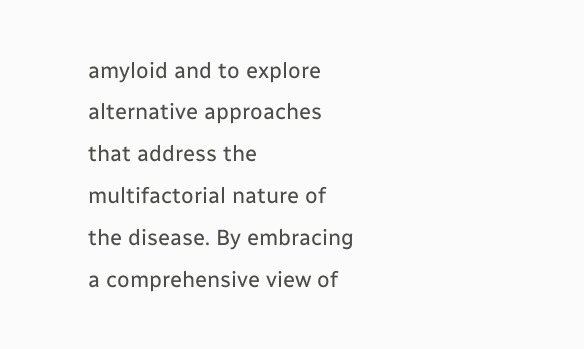amyloid and to explore alternative approaches that address the multifactorial nature of the disease. By embracing a comprehensive view of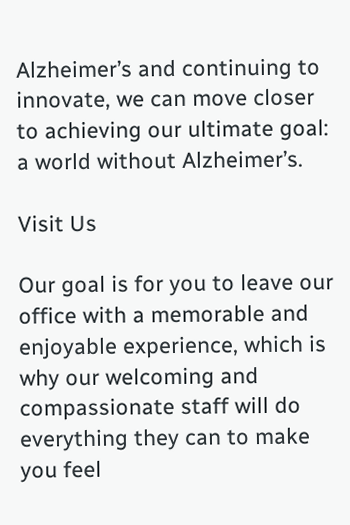Alzheimer’s and continuing to innovate, we can move closer to achieving our ultimate goal: a world without Alzheimer’s.

Visit Us

Our goal is for you to leave our office with a memorable and enjoyable experience, which is why our welcoming and compassionate staff will do everything they can to make you feel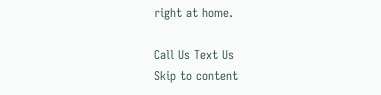right at home.

Call Us Text Us
Skip to content